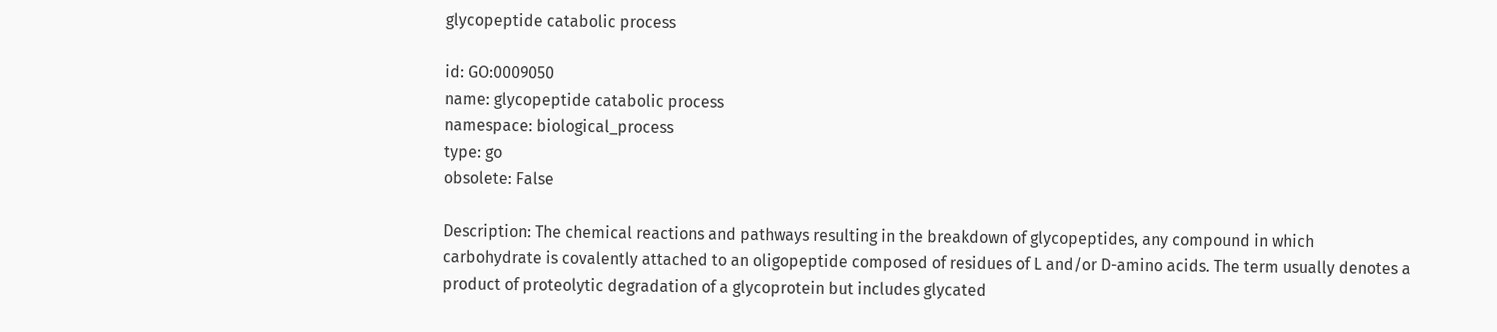glycopeptide catabolic process

id: GO:0009050
name: glycopeptide catabolic process
namespace: biological_process
type: go
obsolete: False

Description: The chemical reactions and pathways resulting in the breakdown of glycopeptides, any compound in which carbohydrate is covalently attached to an oligopeptide composed of residues of L and/or D-amino acids. The term usually denotes a product of proteolytic degradation of a glycoprotein but includes glycated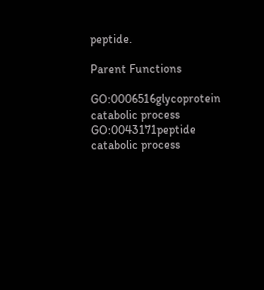peptide.

Parent Functions

GO:0006516glycoprotein catabolic process
GO:0043171peptide catabolic process